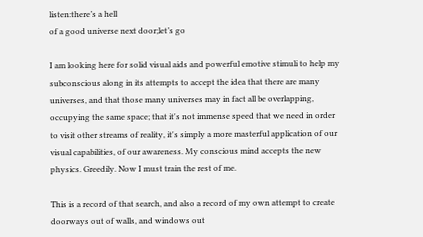listen:there’s a hell
of a good universe next door;let’s go

I am looking here for solid visual aids and powerful emotive stimuli to help my subconscious along in its attempts to accept the idea that there are many universes, and that those many universes may in fact all be overlapping, occupying the same space; that it's not immense speed that we need in order to visit other streams of reality, it's simply a more masterful application of our visual capabilities, of our awareness. My conscious mind accepts the new physics. Greedily. Now I must train the rest of me.

This is a record of that search, and also a record of my own attempt to create doorways out of walls, and windows out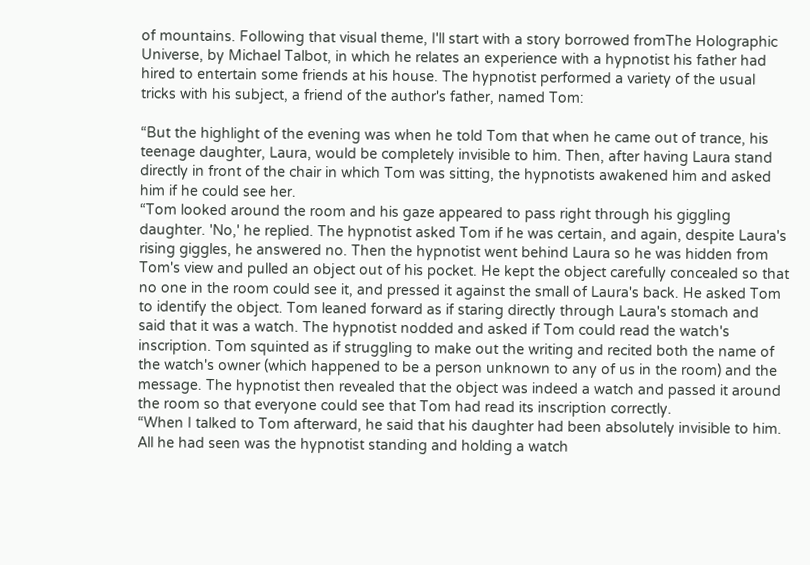of mountains. Following that visual theme, I'll start with a story borrowed fromThe Holographic Universe, by Michael Talbot, in which he relates an experience with a hypnotist his father had hired to entertain some friends at his house. The hypnotist performed a variety of the usual tricks with his subject, a friend of the author's father, named Tom:

“But the highlight of the evening was when he told Tom that when he came out of trance, his teenage daughter, Laura, would be completely invisible to him. Then, after having Laura stand directly in front of the chair in which Tom was sitting, the hypnotists awakened him and asked him if he could see her.
“Tom looked around the room and his gaze appeared to pass right through his giggling daughter. 'No,' he replied. The hypnotist asked Tom if he was certain, and again, despite Laura's rising giggles, he answered no. Then the hypnotist went behind Laura so he was hidden from Tom's view and pulled an object out of his pocket. He kept the object carefully concealed so that no one in the room could see it, and pressed it against the small of Laura's back. He asked Tom to identify the object. Tom leaned forward as if staring directly through Laura's stomach and said that it was a watch. The hypnotist nodded and asked if Tom could read the watch's inscription. Tom squinted as if struggling to make out the writing and recited both the name of the watch's owner (which happened to be a person unknown to any of us in the room) and the message. The hypnotist then revealed that the object was indeed a watch and passed it around the room so that everyone could see that Tom had read its inscription correctly.
“When I talked to Tom afterward, he said that his daughter had been absolutely invisible to him. All he had seen was the hypnotist standing and holding a watch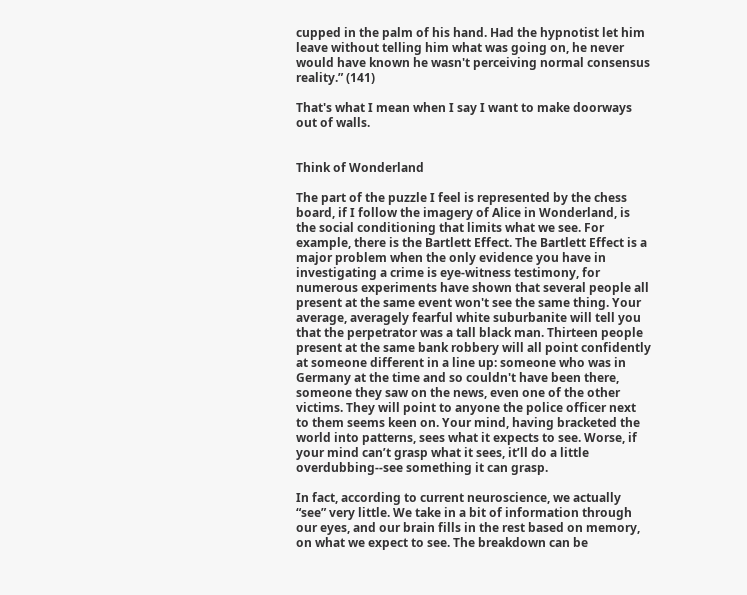cupped in the palm of his hand. Had the hypnotist let him leave without telling him what was going on, he never would have known he wasn't perceiving normal consensus reality.” (141)

That's what I mean when I say I want to make doorways out of walls.


Think of Wonderland

The part of the puzzle I feel is represented by the chess board, if I follow the imagery of Alice in Wonderland, is the social conditioning that limits what we see. For example, there is the Bartlett Effect. The Bartlett Effect is a major problem when the only evidence you have in investigating a crime is eye-witness testimony, for numerous experiments have shown that several people all present at the same event won't see the same thing. Your average, averagely fearful white suburbanite will tell you that the perpetrator was a tall black man. Thirteen people present at the same bank robbery will all point confidently at someone different in a line up: someone who was in Germany at the time and so couldn't have been there, someone they saw on the news, even one of the other victims. They will point to anyone the police officer next to them seems keen on. Your mind, having bracketed the world into patterns, sees what it expects to see. Worse, if your mind can’t grasp what it sees, it’ll do a little overdubbing--see something it can grasp.

In fact, according to current neuroscience, we actually “see” very little. We take in a bit of information through our eyes, and our brain fills in the rest based on memory, on what we expect to see. The breakdown can be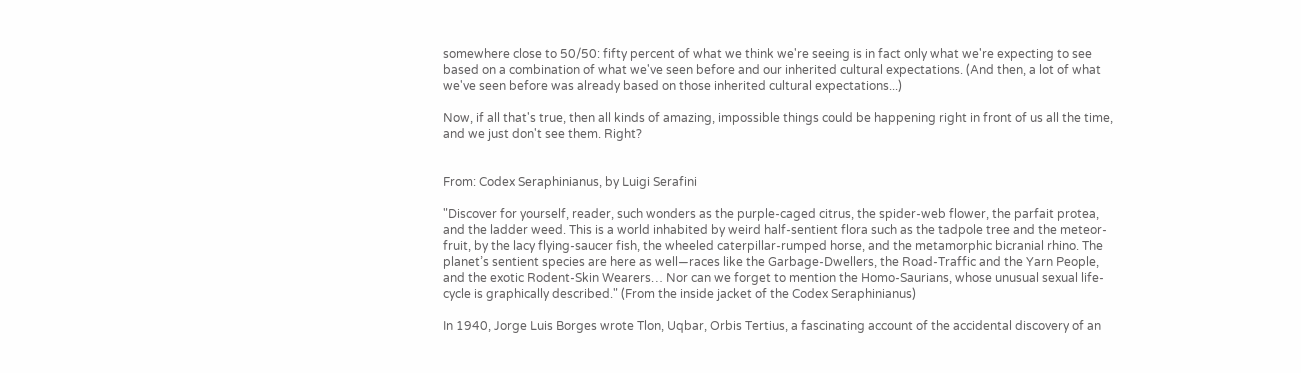somewhere close to 50/50: fifty percent of what we think we're seeing is in fact only what we're expecting to see based on a combination of what we've seen before and our inherited cultural expectations. (And then, a lot of what we've seen before was already based on those inherited cultural expectations...)

Now, if all that's true, then all kinds of amazing, impossible things could be happening right in front of us all the time, and we just don't see them. Right?


From: Codex Seraphinianus, by Luigi Serafini

"Discover for yourself, reader, such wonders as the purple-caged citrus, the spider-web flower, the parfait protea, and the ladder weed. This is a world inhabited by weird half-sentient flora such as the tadpole tree and the meteor-fruit, by the lacy flying-saucer fish, the wheeled caterpillar-rumped horse, and the metamorphic bicranial rhino. The planet’s sentient species are here as well—races like the Garbage-Dwellers, the Road-Traffic and the Yarn People, and the exotic Rodent-Skin Wearers… Nor can we forget to mention the Homo-Saurians, whose unusual sexual life-cycle is graphically described." (From the inside jacket of the Codex Seraphinianus)

In 1940, Jorge Luis Borges wrote Tlon, Uqbar, Orbis Tertius, a fascinating account of the accidental discovery of an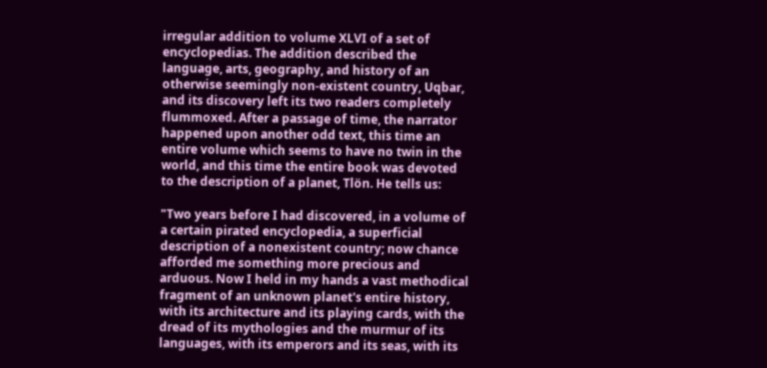irregular addition to volume XLVI of a set of encyclopedias. The addition described the language, arts, geography, and history of an otherwise seemingly non-existent country, Uqbar, and its discovery left its two readers completely flummoxed. After a passage of time, the narrator happened upon another odd text, this time an entire volume which seems to have no twin in the world, and this time the entire book was devoted to the description of a planet, Tlön. He tells us:

"Two years before I had discovered, in a volume of a certain pirated encyclopedia, a superficial description of a nonexistent country; now chance afforded me something more precious and arduous. Now I held in my hands a vast methodical fragment of an unknown planet's entire history, with its architecture and its playing cards, with the dread of its mythologies and the murmur of its languages, with its emperors and its seas, with its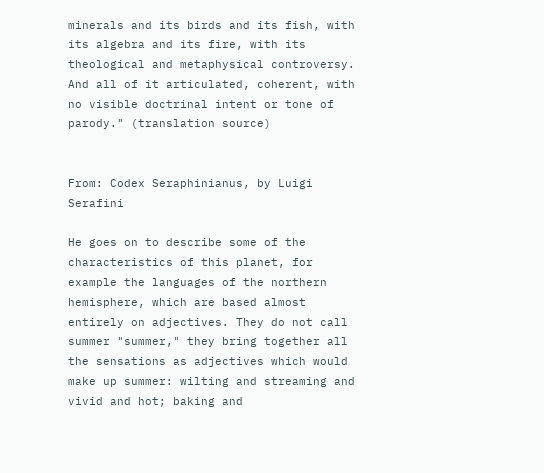minerals and its birds and its fish, with its algebra and its fire, with its theological and metaphysical controversy. And all of it articulated, coherent, with no visible doctrinal intent or tone of parody." (translation source)


From: Codex Seraphinianus, by Luigi Serafini

He goes on to describe some of the characteristics of this planet, for example the languages of the northern hemisphere, which are based almost entirely on adjectives. They do not call summer "summer," they bring together all the sensations as adjectives which would make up summer: wilting and streaming and vivid and hot; baking and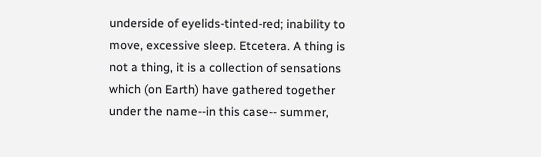underside of eyelids-tinted-red; inability to move, excessive sleep. Etcetera. A thing is not a thing, it is a collection of sensations which (on Earth) have gathered together under the name--in this case-- summer,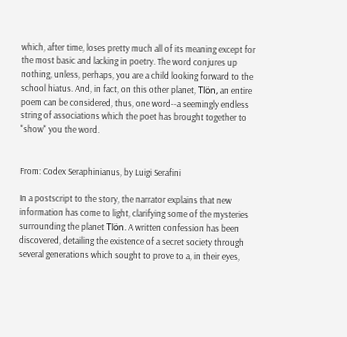which, after time, loses pretty much all of its meaning except for the most basic and lacking in poetry. The word conjures up nothing, unless, perhaps, you are a child looking forward to the school hiatus. And, in fact, on this other planet, Tlön, an entire poem can be considered, thus, one word--a seemingly endless string of associations which the poet has brought together to "show" you the word.


From: Codex Seraphinianus, by Luigi Serafini

In a postscript to the story, the narrator explains that new information has come to light, clarifying some of the mysteries surrounding the planet Tlön. A written confession has been discovered, detailing the existence of a secret society through several generations which sought to prove to a, in their eyes,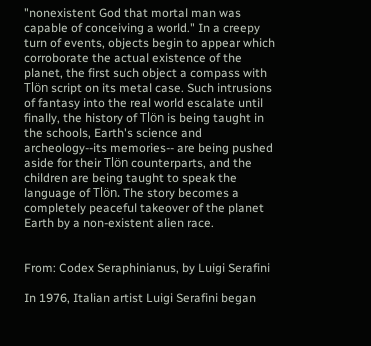"nonexistent God that mortal man was capable of conceiving a world." In a creepy turn of events, objects begin to appear which corroborate the actual existence of the planet, the first such object a compass with Tlön script on its metal case. Such intrusions of fantasy into the real world escalate until finally, the history of Tlön is being taught in the schools, Earth's science and archeology--its memories-- are being pushed aside for their Tlön counterparts, and the children are being taught to speak the language of Tlön. The story becomes a completely peaceful takeover of the planet Earth by a non-existent alien race.


From: Codex Seraphinianus, by Luigi Serafini

In 1976, Italian artist Luigi Serafini began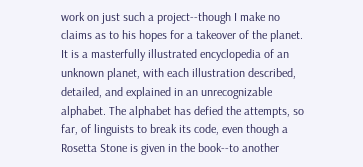work on just such a project--though I make no claims as to his hopes for a takeover of the planet. It is a masterfully illustrated encyclopedia of an unknown planet, with each illustration described, detailed, and explained in an unrecognizable alphabet. The alphabet has defied the attempts, so far, of linguists to break its code, even though a Rosetta Stone is given in the book--to another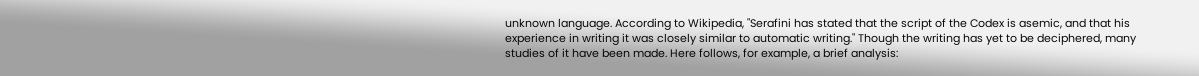unknown language. According to Wikipedia, "Serafini has stated that the script of the Codex is asemic, and that his experience in writing it was closely similar to automatic writing." Though the writing has yet to be deciphered, many studies of it have been made. Here follows, for example, a brief analysis: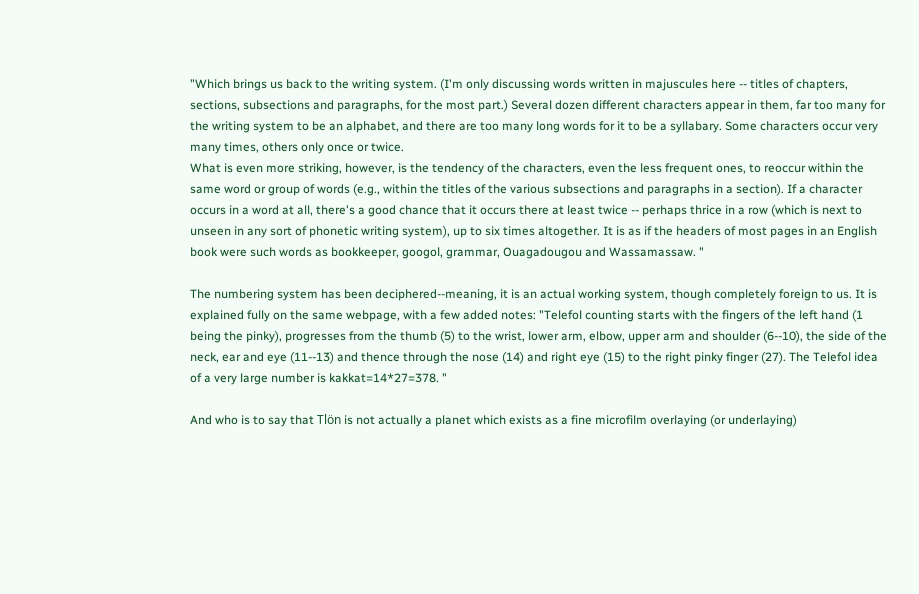"Which brings us back to the writing system. (I'm only discussing words written in majuscules here -- titles of chapters, sections, subsections and paragraphs, for the most part.) Several dozen different characters appear in them, far too many for the writing system to be an alphabet, and there are too many long words for it to be a syllabary. Some characters occur very many times, others only once or twice.
What is even more striking, however, is the tendency of the characters, even the less frequent ones, to reoccur within the same word or group of words (e.g., within the titles of the various subsections and paragraphs in a section). If a character occurs in a word at all, there's a good chance that it occurs there at least twice -- perhaps thrice in a row (which is next to unseen in any sort of phonetic writing system), up to six times altogether. It is as if the headers of most pages in an English book were such words as bookkeeper, googol, grammar, Ouagadougou and Wassamassaw. "

The numbering system has been deciphered--meaning, it is an actual working system, though completely foreign to us. It is explained fully on the same webpage, with a few added notes: "Telefol counting starts with the fingers of the left hand (1 being the pinky), progresses from the thumb (5) to the wrist, lower arm, elbow, upper arm and shoulder (6--10), the side of the neck, ear and eye (11--13) and thence through the nose (14) and right eye (15) to the right pinky finger (27). The Telefol idea of a very large number is kakkat=14*27=378. "

And who is to say that Tlön is not actually a planet which exists as a fine microfilm overlaying (or underlaying)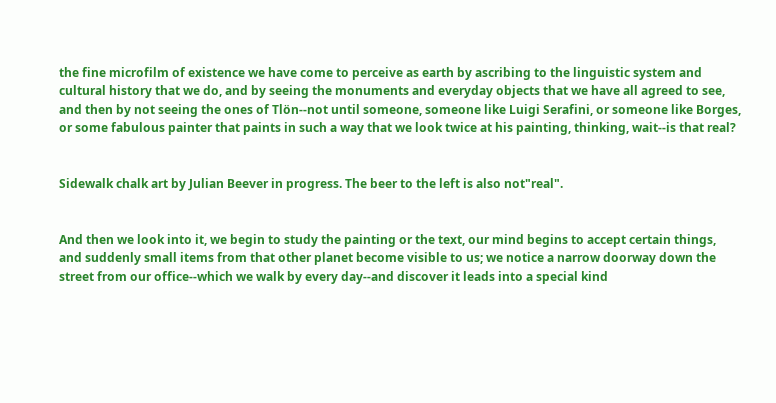the fine microfilm of existence we have come to perceive as earth by ascribing to the linguistic system and cultural history that we do, and by seeing the monuments and everyday objects that we have all agreed to see, and then by not seeing the ones of Tlön--not until someone, someone like Luigi Serafini, or someone like Borges, or some fabulous painter that paints in such a way that we look twice at his painting, thinking, wait--is that real?


Sidewalk chalk art by Julian Beever in progress. The beer to the left is also not"real".


And then we look into it, we begin to study the painting or the text, our mind begins to accept certain things, and suddenly small items from that other planet become visible to us; we notice a narrow doorway down the street from our office--which we walk by every day--and discover it leads into a special kind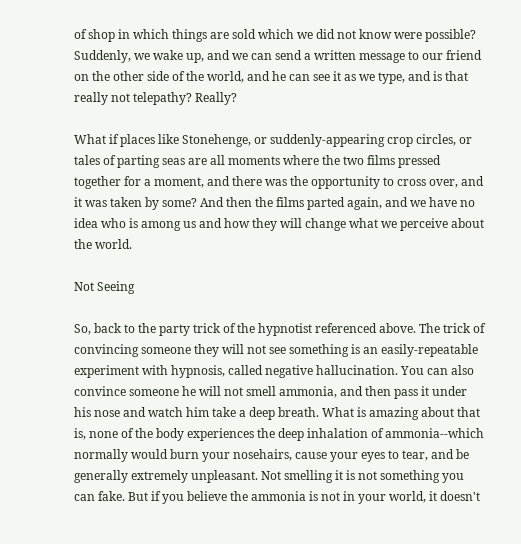of shop in which things are sold which we did not know were possible? Suddenly, we wake up, and we can send a written message to our friend on the other side of the world, and he can see it as we type, and is that really not telepathy? Really?

What if places like Stonehenge, or suddenly-appearing crop circles, or tales of parting seas are all moments where the two films pressed together for a moment, and there was the opportunity to cross over, and it was taken by some? And then the films parted again, and we have no idea who is among us and how they will change what we perceive about the world.

Not Seeing

So, back to the party trick of the hypnotist referenced above. The trick of convincing someone they will not see something is an easily-repeatable experiment with hypnosis, called negative hallucination. You can also convince someone he will not smell ammonia, and then pass it under his nose and watch him take a deep breath. What is amazing about that is, none of the body experiences the deep inhalation of ammonia--which normally would burn your nosehairs, cause your eyes to tear, and be generally extremely unpleasant. Not smelling it is not something you can fake. But if you believe the ammonia is not in your world, it doesn't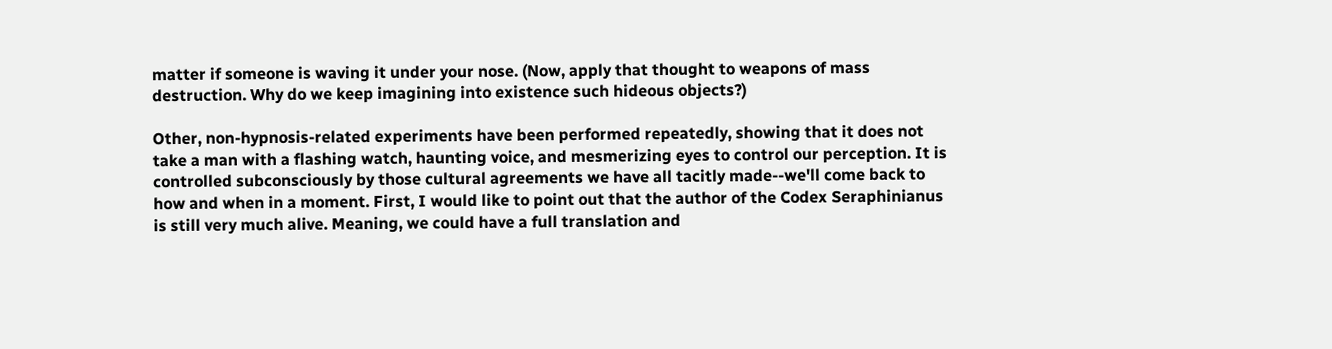matter if someone is waving it under your nose. (Now, apply that thought to weapons of mass destruction. Why do we keep imagining into existence such hideous objects?)

Other, non-hypnosis-related experiments have been performed repeatedly, showing that it does not take a man with a flashing watch, haunting voice, and mesmerizing eyes to control our perception. It is controlled subconsciously by those cultural agreements we have all tacitly made--we'll come back to how and when in a moment. First, I would like to point out that the author of the Codex Seraphinianus is still very much alive. Meaning, we could have a full translation and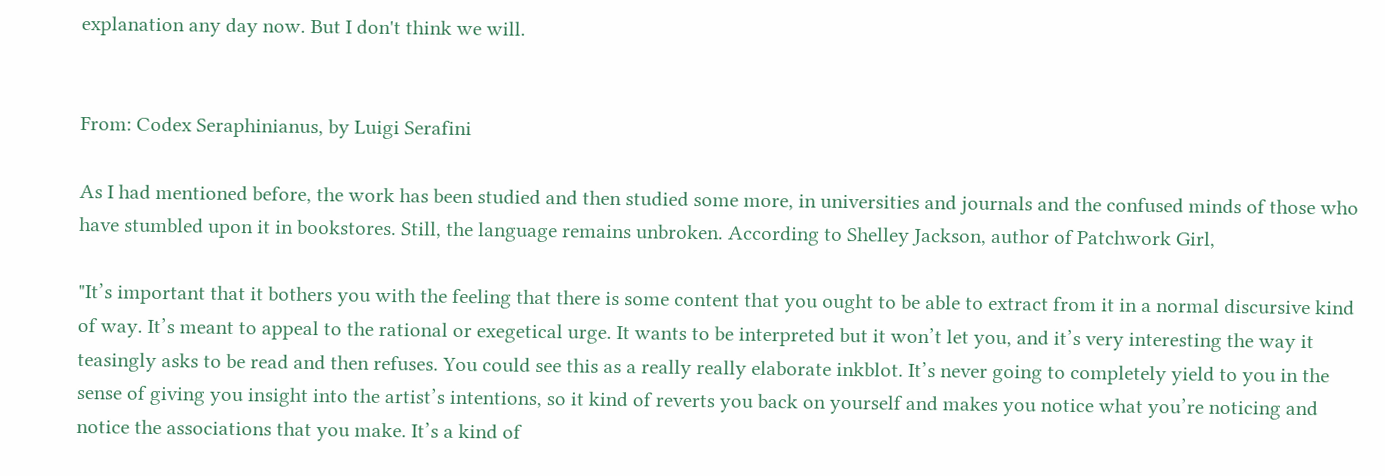explanation any day now. But I don't think we will.


From: Codex Seraphinianus, by Luigi Serafini

As I had mentioned before, the work has been studied and then studied some more, in universities and journals and the confused minds of those who have stumbled upon it in bookstores. Still, the language remains unbroken. According to Shelley Jackson, author of Patchwork Girl,

"It’s important that it bothers you with the feeling that there is some content that you ought to be able to extract from it in a normal discursive kind of way. It’s meant to appeal to the rational or exegetical urge. It wants to be interpreted but it won’t let you, and it’s very interesting the way it teasingly asks to be read and then refuses. You could see this as a really really elaborate inkblot. It’s never going to completely yield to you in the sense of giving you insight into the artist’s intentions, so it kind of reverts you back on yourself and makes you notice what you’re noticing and notice the associations that you make. It’s a kind of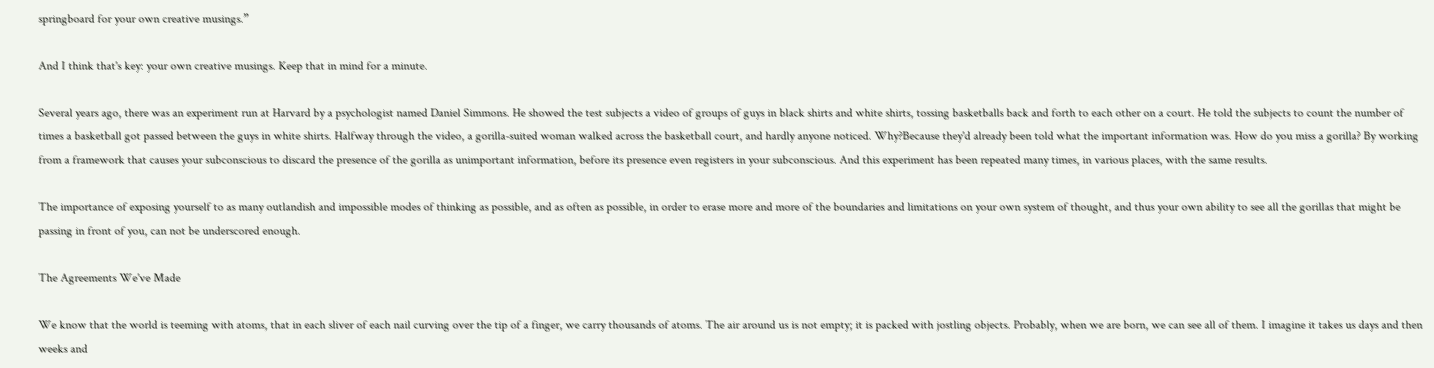springboard for your own creative musings.”

And I think that's key: your own creative musings. Keep that in mind for a minute.

Several years ago, there was an experiment run at Harvard by a psychologist named Daniel Simmons. He showed the test subjects a video of groups of guys in black shirts and white shirts, tossing basketballs back and forth to each other on a court. He told the subjects to count the number of times a basketball got passed between the guys in white shirts. Halfway through the video, a gorilla-suited woman walked across the basketball court, and hardly anyone noticed. Why?Because they'd already been told what the important information was. How do you miss a gorilla? By working from a framework that causes your subconscious to discard the presence of the gorilla as unimportant information, before its presence even registers in your subconscious. And this experiment has been repeated many times, in various places, with the same results.

The importance of exposing yourself to as many outlandish and impossible modes of thinking as possible, and as often as possible, in order to erase more and more of the boundaries and limitations on your own system of thought, and thus your own ability to see all the gorillas that might be passing in front of you, can not be underscored enough.

The Agreements We've Made

We know that the world is teeming with atoms, that in each sliver of each nail curving over the tip of a finger, we carry thousands of atoms. The air around us is not empty; it is packed with jostling objects. Probably, when we are born, we can see all of them. I imagine it takes us days and then weeks and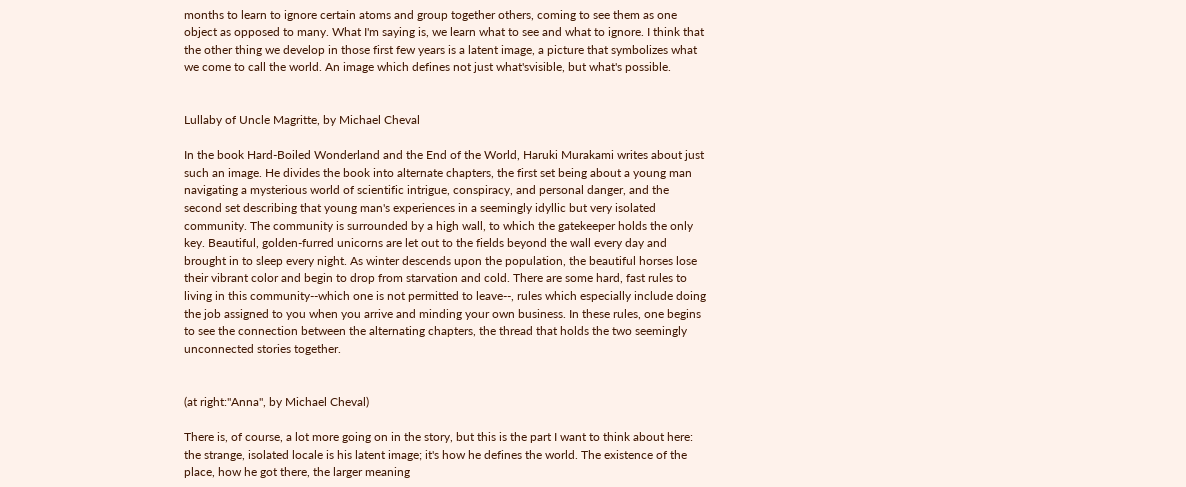months to learn to ignore certain atoms and group together others, coming to see them as one object as opposed to many. What I'm saying is, we learn what to see and what to ignore. I think that the other thing we develop in those first few years is a latent image, a picture that symbolizes what we come to call the world. An image which defines not just what'svisible, but what's possible.


Lullaby of Uncle Magritte, by Michael Cheval

In the book Hard-Boiled Wonderland and the End of the World, Haruki Murakami writes about just such an image. He divides the book into alternate chapters, the first set being about a young man navigating a mysterious world of scientific intrigue, conspiracy, and personal danger, and the second set describing that young man's experiences in a seemingly idyllic but very isolated community. The community is surrounded by a high wall, to which the gatekeeper holds the only key. Beautiful, golden-furred unicorns are let out to the fields beyond the wall every day and brought in to sleep every night. As winter descends upon the population, the beautiful horses lose their vibrant color and begin to drop from starvation and cold. There are some hard, fast rules to living in this community--which one is not permitted to leave--, rules which especially include doing the job assigned to you when you arrive and minding your own business. In these rules, one begins to see the connection between the alternating chapters, the thread that holds the two seemingly unconnected stories together.


(at right:"Anna", by Michael Cheval)

There is, of course, a lot more going on in the story, but this is the part I want to think about here: the strange, isolated locale is his latent image; it's how he defines the world. The existence of the place, how he got there, the larger meaning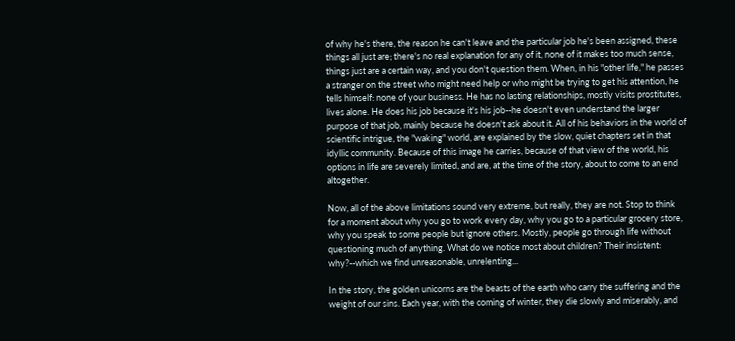of why he's there, the reason he can't leave and the particular job he's been assigned, these things all just are; there's no real explanation for any of it, none of it makes too much sense, things just are a certain way, and you don't question them. When, in his "other life," he passes a stranger on the street who might need help or who might be trying to get his attention, he tells himself: none of your business. He has no lasting relationships, mostly visits prostitutes, lives alone. He does his job because it's his job--he doesn't even understand the larger purpose of that job, mainly because he doesn't ask about it. All of his behaviors in the world of scientific intrigue, the "waking" world, are explained by the slow, quiet chapters set in that idyllic community. Because of this image he carries, because of that view of the world, his options in life are severely limited, and are, at the time of the story, about to come to an end altogether.

Now, all of the above limitations sound very extreme, but really, they are not. Stop to think for a moment about why you go to work every day, why you go to a particular grocery store, why you speak to some people but ignore others. Mostly, people go through life without questioning much of anything. What do we notice most about children? Their insistent: why?--which we find unreasonable, unrelenting...

In the story, the golden unicorns are the beasts of the earth who carry the suffering and the weight of our sins. Each year, with the coming of winter, they die slowly and miserably, and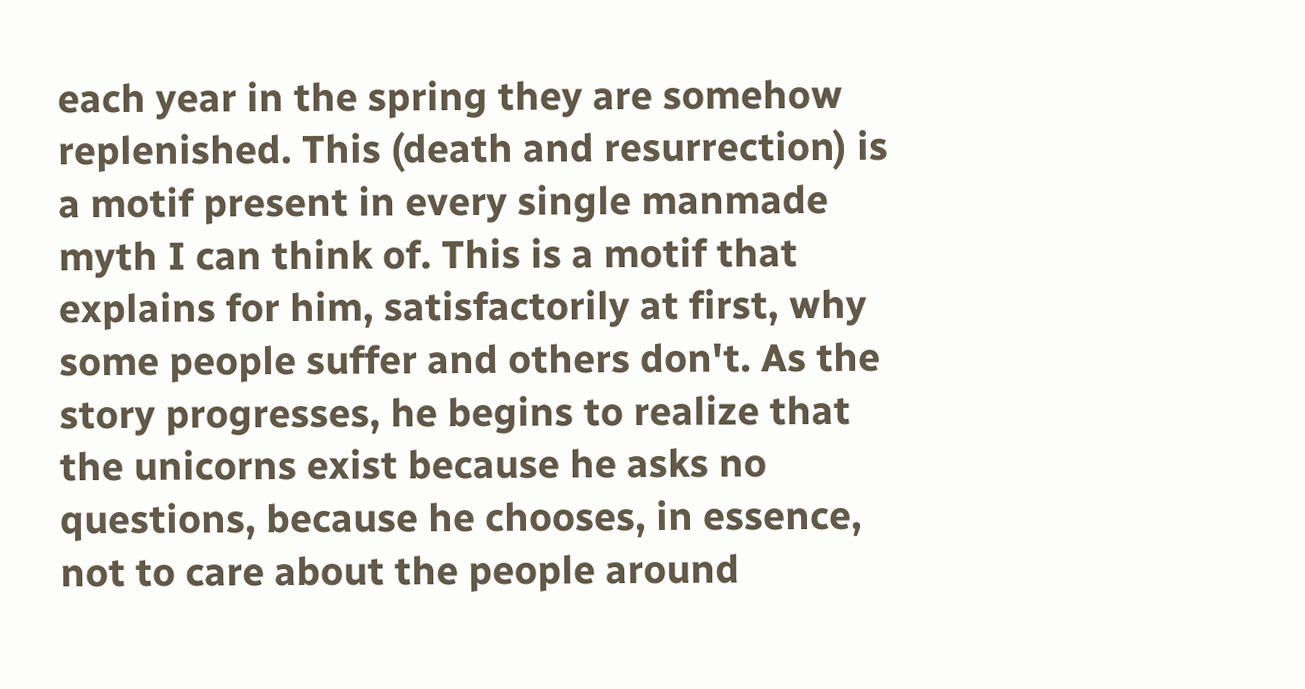each year in the spring they are somehow replenished. This (death and resurrection) is a motif present in every single manmade myth I can think of. This is a motif that explains for him, satisfactorily at first, why some people suffer and others don't. As the story progresses, he begins to realize that the unicorns exist because he asks no questions, because he chooses, in essence, not to care about the people around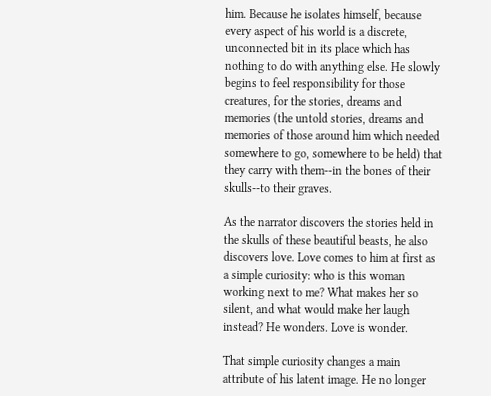him. Because he isolates himself, because every aspect of his world is a discrete, unconnected bit in its place which has nothing to do with anything else. He slowly begins to feel responsibility for those creatures, for the stories, dreams and memories (the untold stories, dreams and memories of those around him which needed somewhere to go, somewhere to be held) that they carry with them--in the bones of their skulls--to their graves.

As the narrator discovers the stories held in the skulls of these beautiful beasts, he also discovers love. Love comes to him at first as a simple curiosity: who is this woman working next to me? What makes her so silent, and what would make her laugh instead? He wonders. Love is wonder.

That simple curiosity changes a main attribute of his latent image. He no longer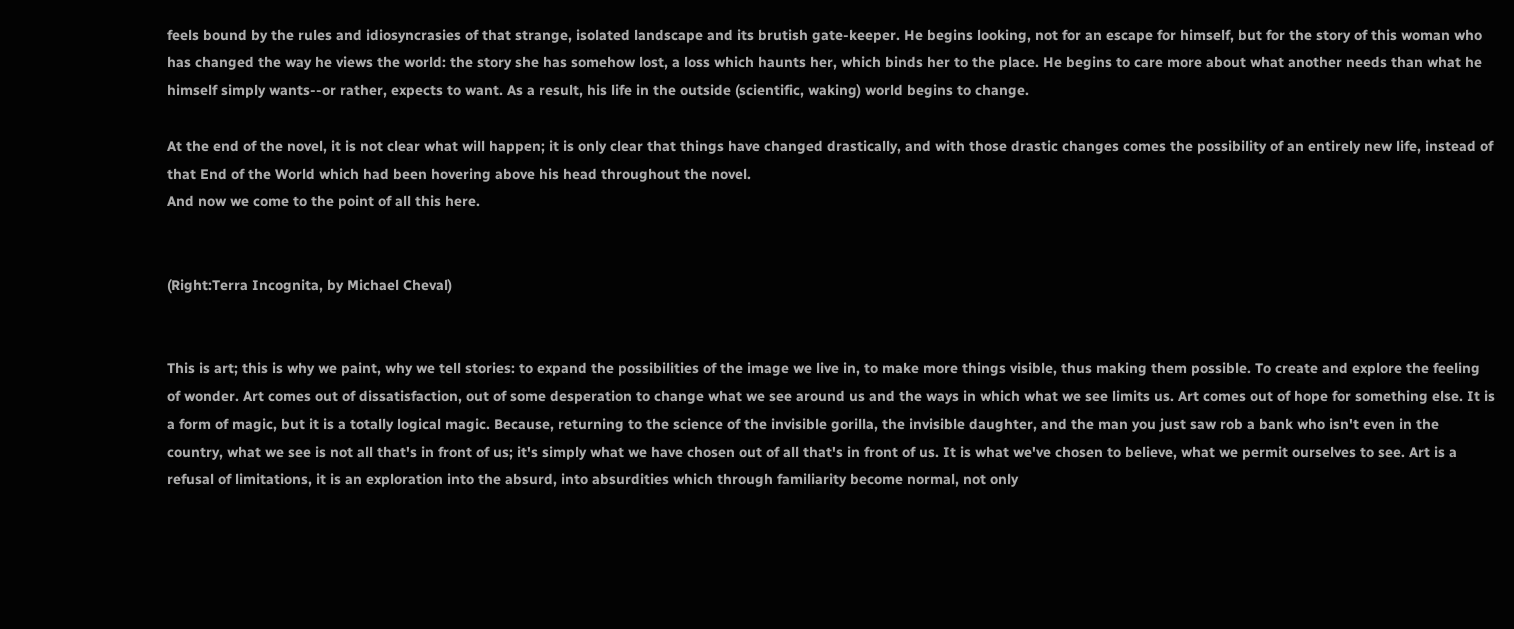feels bound by the rules and idiosyncrasies of that strange, isolated landscape and its brutish gate-keeper. He begins looking, not for an escape for himself, but for the story of this woman who has changed the way he views the world: the story she has somehow lost, a loss which haunts her, which binds her to the place. He begins to care more about what another needs than what he himself simply wants--or rather, expects to want. As a result, his life in the outside (scientific, waking) world begins to change.

At the end of the novel, it is not clear what will happen; it is only clear that things have changed drastically, and with those drastic changes comes the possibility of an entirely new life, instead of that End of the World which had been hovering above his head throughout the novel.
And now we come to the point of all this here.


(Right:Terra Incognita, by Michael Cheval)


This is art; this is why we paint, why we tell stories: to expand the possibilities of the image we live in, to make more things visible, thus making them possible. To create and explore the feeling of wonder. Art comes out of dissatisfaction, out of some desperation to change what we see around us and the ways in which what we see limits us. Art comes out of hope for something else. It is a form of magic, but it is a totally logical magic. Because, returning to the science of the invisible gorilla, the invisible daughter, and the man you just saw rob a bank who isn't even in the country, what we see is not all that's in front of us; it's simply what we have chosen out of all that's in front of us. It is what we've chosen to believe, what we permit ourselves to see. Art is a refusal of limitations, it is an exploration into the absurd, into absurdities which through familiarity become normal, not only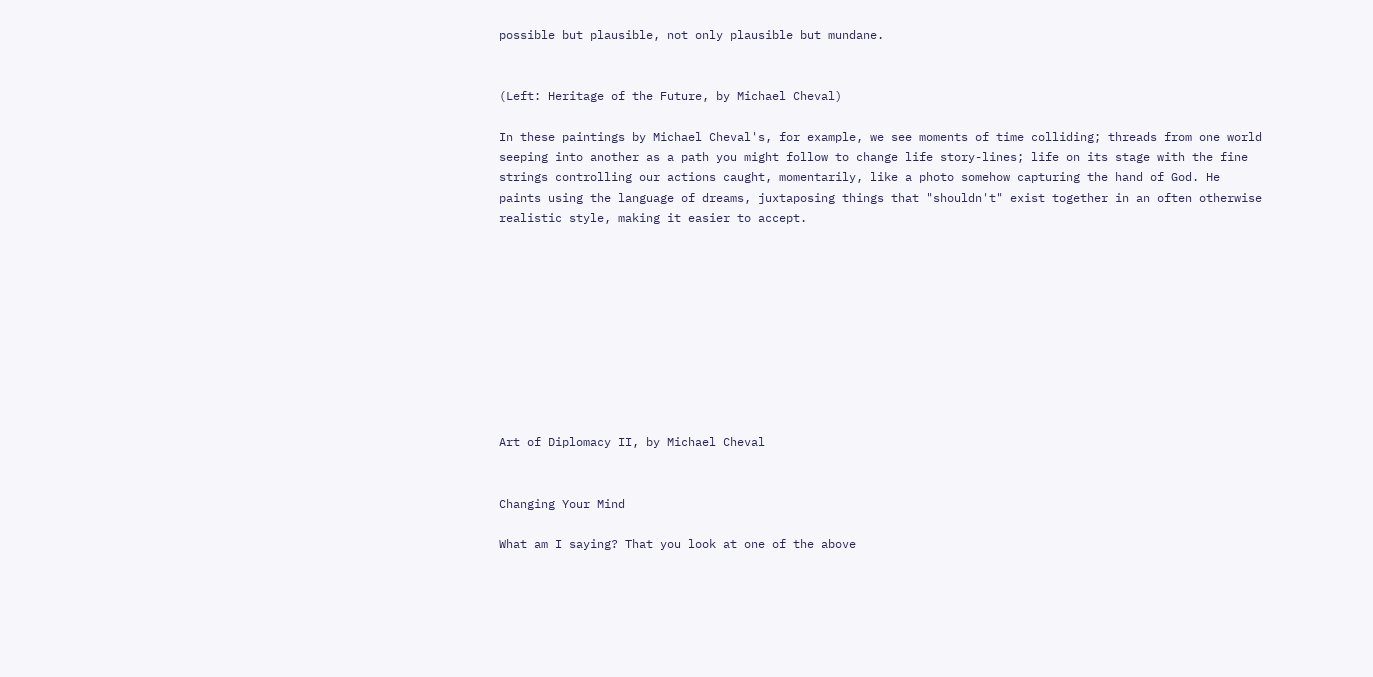possible but plausible, not only plausible but mundane.


(Left: Heritage of the Future, by Michael Cheval)

In these paintings by Michael Cheval's, for example, we see moments of time colliding; threads from one world seeping into another as a path you might follow to change life story-lines; life on its stage with the fine strings controlling our actions caught, momentarily, like a photo somehow capturing the hand of God. He paints using the language of dreams, juxtaposing things that "shouldn't" exist together in an often otherwise realistic style, making it easier to accept.










Art of Diplomacy II, by Michael Cheval


Changing Your Mind

What am I saying? That you look at one of the above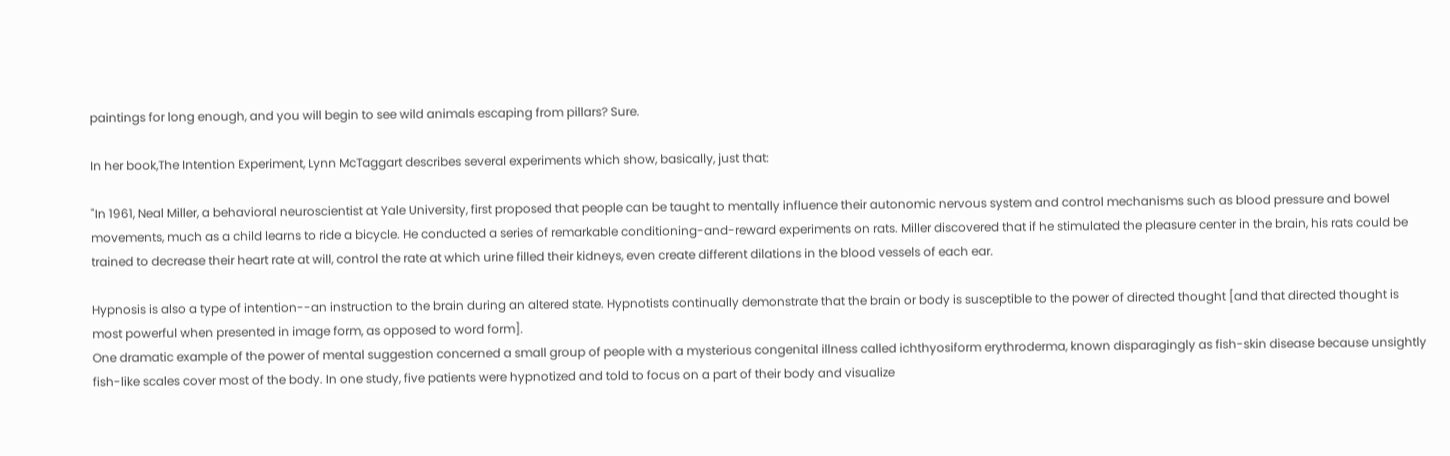paintings for long enough, and you will begin to see wild animals escaping from pillars? Sure.

In her book,The Intention Experiment, Lynn McTaggart describes several experiments which show, basically, just that:

"In 1961, Neal Miller, a behavioral neuroscientist at Yale University, first proposed that people can be taught to mentally influence their autonomic nervous system and control mechanisms such as blood pressure and bowel movements, much as a child learns to ride a bicycle. He conducted a series of remarkable conditioning-and-reward experiments on rats. Miller discovered that if he stimulated the pleasure center in the brain, his rats could be trained to decrease their heart rate at will, control the rate at which urine filled their kidneys, even create different dilations in the blood vessels of each ear.

Hypnosis is also a type of intention--an instruction to the brain during an altered state. Hypnotists continually demonstrate that the brain or body is susceptible to the power of directed thought [and that directed thought is most powerful when presented in image form, as opposed to word form].
One dramatic example of the power of mental suggestion concerned a small group of people with a mysterious congenital illness called ichthyosiform erythroderma, known disparagingly as fish-skin disease because unsightly fish-like scales cover most of the body. In one study, five patients were hypnotized and told to focus on a part of their body and visualize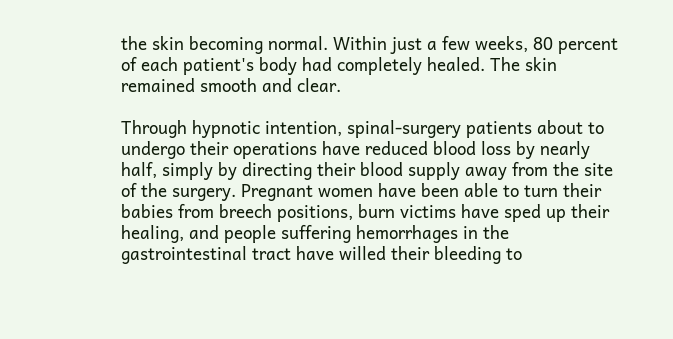the skin becoming normal. Within just a few weeks, 80 percent of each patient's body had completely healed. The skin remained smooth and clear.

Through hypnotic intention, spinal-surgery patients about to undergo their operations have reduced blood loss by nearly half, simply by directing their blood supply away from the site of the surgery. Pregnant women have been able to turn their babies from breech positions, burn victims have sped up their healing, and people suffering hemorrhages in the gastrointestinal tract have willed their bleeding to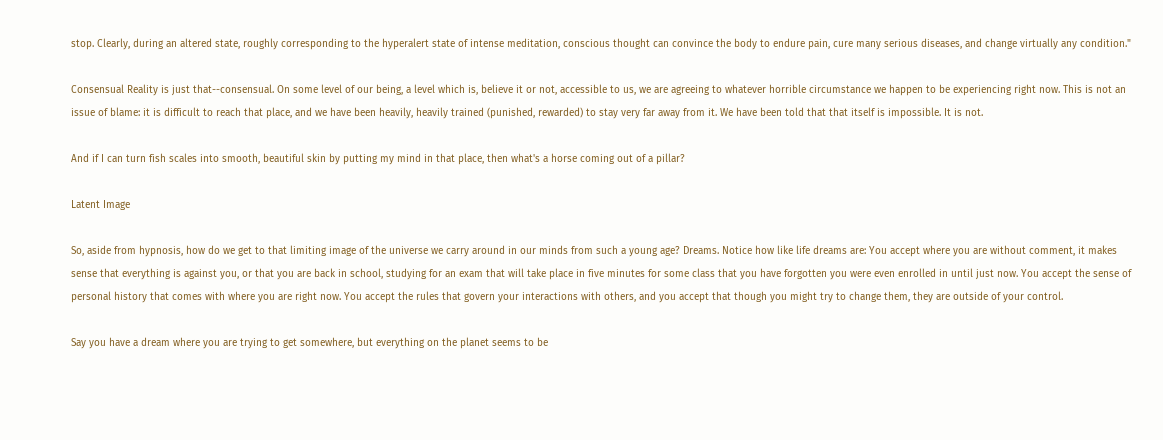stop. Clearly, during an altered state, roughly corresponding to the hyperalert state of intense meditation, conscious thought can convince the body to endure pain, cure many serious diseases, and change virtually any condition."

Consensual Reality is just that--consensual. On some level of our being, a level which is, believe it or not, accessible to us, we are agreeing to whatever horrible circumstance we happen to be experiencing right now. This is not an issue of blame: it is difficult to reach that place, and we have been heavily, heavily trained (punished, rewarded) to stay very far away from it. We have been told that that itself is impossible. It is not.

And if I can turn fish scales into smooth, beautiful skin by putting my mind in that place, then what's a horse coming out of a pillar?

Latent Image

So, aside from hypnosis, how do we get to that limiting image of the universe we carry around in our minds from such a young age? Dreams. Notice how like life dreams are: You accept where you are without comment, it makes sense that everything is against you, or that you are back in school, studying for an exam that will take place in five minutes for some class that you have forgotten you were even enrolled in until just now. You accept the sense of personal history that comes with where you are right now. You accept the rules that govern your interactions with others, and you accept that though you might try to change them, they are outside of your control.

Say you have a dream where you are trying to get somewhere, but everything on the planet seems to be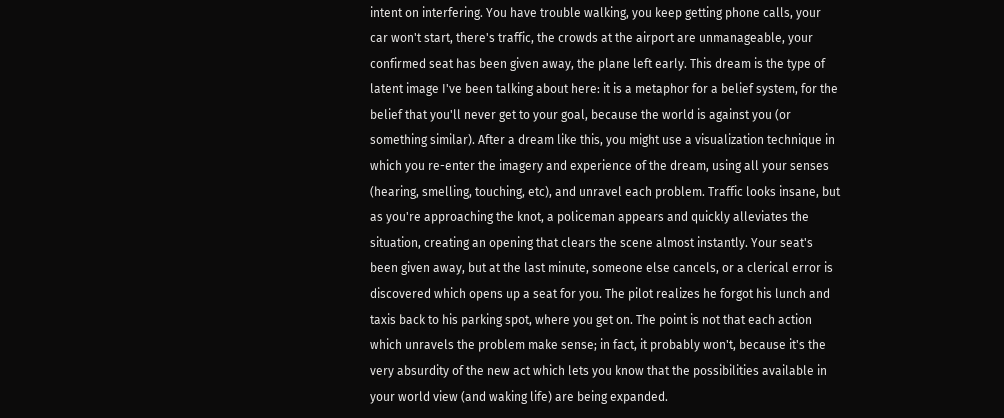intent on interfering. You have trouble walking, you keep getting phone calls, your car won't start, there's traffic, the crowds at the airport are unmanageable, your confirmed seat has been given away, the plane left early. This dream is the type of latent image I've been talking about here: it is a metaphor for a belief system, for the belief that you'll never get to your goal, because the world is against you (or something similar). After a dream like this, you might use a visualization technique in which you re-enter the imagery and experience of the dream, using all your senses (hearing, smelling, touching, etc), and unravel each problem. Traffic looks insane, but as you're approaching the knot, a policeman appears and quickly alleviates the situation, creating an opening that clears the scene almost instantly. Your seat's been given away, but at the last minute, someone else cancels, or a clerical error is discovered which opens up a seat for you. The pilot realizes he forgot his lunch and taxis back to his parking spot, where you get on. The point is not that each action which unravels the problem make sense; in fact, it probably won't, because it's the very absurdity of the new act which lets you know that the possibilities available in your world view (and waking life) are being expanded.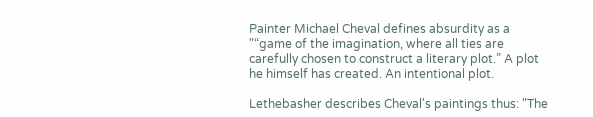Painter Michael Cheval defines absurdity as a "“game of the imagination, where all ties are carefully chosen to construct a literary plot.” A plot he himself has created. An intentional plot.

Lethebasher describes Cheval's paintings thus: "The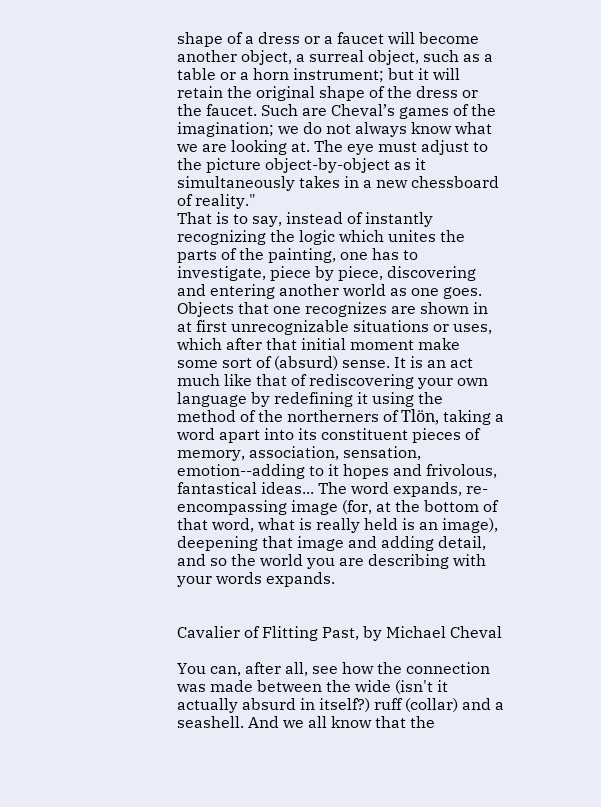shape of a dress or a faucet will become another object, a surreal object, such as a table or a horn instrument; but it will retain the original shape of the dress or the faucet. Such are Cheval’s games of the imagination; we do not always know what we are looking at. The eye must adjust to the picture object-by-object as it simultaneously takes in a new chessboard of reality."
That is to say, instead of instantly recognizing the logic which unites the parts of the painting, one has to investigate, piece by piece, discovering and entering another world as one goes. Objects that one recognizes are shown in at first unrecognizable situations or uses, which after that initial moment make some sort of (absurd) sense. It is an act much like that of rediscovering your own language by redefining it using the method of the northerners of Tlön, taking a word apart into its constituent pieces of memory, association, sensation, emotion--adding to it hopes and frivolous, fantastical ideas... The word expands, re-encompassing image (for, at the bottom of that word, what is really held is an image), deepening that image and adding detail, and so the world you are describing with your words expands.


Cavalier of Flitting Past, by Michael Cheval

You can, after all, see how the connection was made between the wide (isn't it actually absurd in itself?) ruff (collar) and a seashell. And we all know that the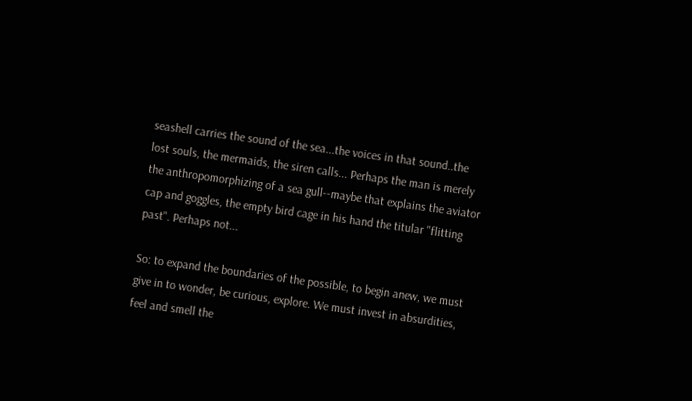seashell carries the sound of the sea...the voices in that sound..the lost souls, the mermaids, the siren calls... Perhaps the man is merely the anthropomorphizing of a sea gull--maybe that explains the aviator cap and goggles, the empty bird cage in his hand the titular "flitting past". Perhaps not...

So: to expand the boundaries of the possible, to begin anew, we must give in to wonder, be curious, explore. We must invest in absurdities, feel and smell the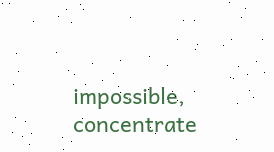impossible, concentrate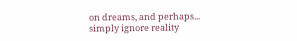on dreams, and perhaps...
simply ignore reality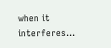when it interferes...